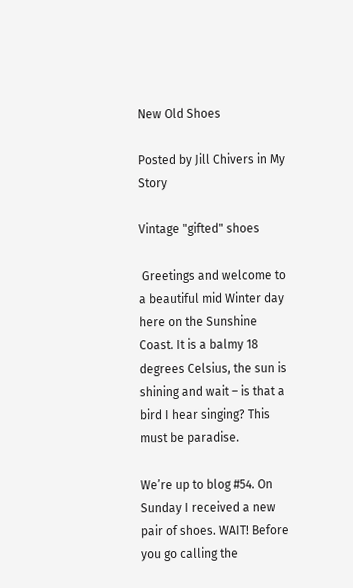New Old Shoes

Posted by Jill Chivers in My Story

Vintage "gifted" shoes

 Greetings and welcome to a beautiful mid Winter day here on the Sunshine Coast. It is a balmy 18 degrees Celsius, the sun is shining and wait – is that a bird I hear singing? This must be paradise.

We’re up to blog #54. On Sunday I received a new pair of shoes. WAIT! Before you go calling the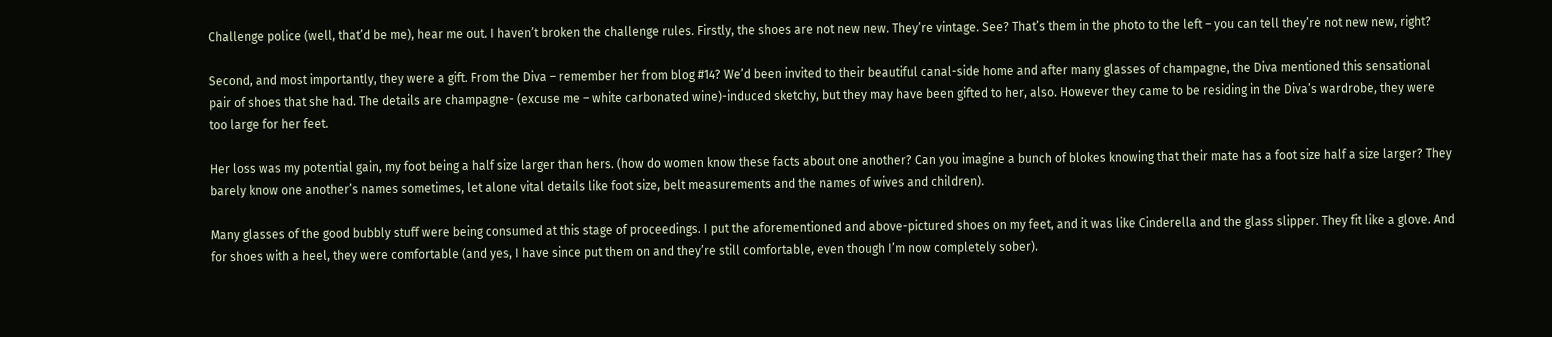Challenge police (well, that’d be me), hear me out. I haven’t broken the challenge rules. Firstly, the shoes are not new new. They’re vintage. See? That’s them in the photo to the left – you can tell they’re not new new, right?

Second, and most importantly, they were a gift. From the Diva – remember her from blog #14? We’d been invited to their beautiful canal-side home and after many glasses of champagne, the Diva mentioned this sensational pair of shoes that she had. The details are champagne- (excuse me – white carbonated wine)-induced sketchy, but they may have been gifted to her, also. However they came to be residing in the Diva’s wardrobe, they were too large for her feet.

Her loss was my potential gain, my foot being a half size larger than hers. (how do women know these facts about one another? Can you imagine a bunch of blokes knowing that their mate has a foot size half a size larger? They barely know one another’s names sometimes, let alone vital details like foot size, belt measurements and the names of wives and children).

Many glasses of the good bubbly stuff were being consumed at this stage of proceedings. I put the aforementioned and above-pictured shoes on my feet, and it was like Cinderella and the glass slipper. They fit like a glove. And for shoes with a heel, they were comfortable (and yes, I have since put them on and they’re still comfortable, even though I’m now completely sober).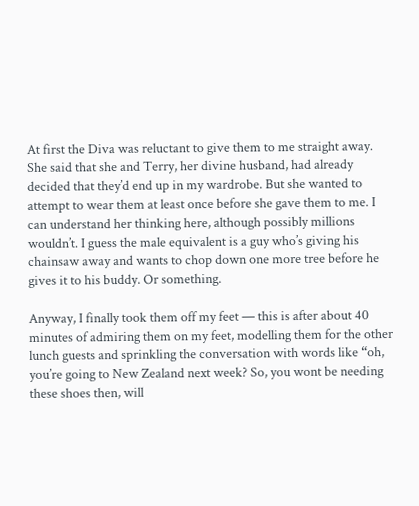At first the Diva was reluctant to give them to me straight away. She said that she and Terry, her divine husband, had already decided that they’d end up in my wardrobe. But she wanted to attempt to wear them at least once before she gave them to me. I can understand her thinking here, although possibly millions wouldn’t. I guess the male equivalent is a guy who’s giving his chainsaw away and wants to chop down one more tree before he gives it to his buddy. Or something.

Anyway, I finally took them off my feet — this is after about 40 minutes of admiring them on my feet, modelling them for the other lunch guests and sprinkling the conversation with words like “oh, you’re going to New Zealand next week? So, you wont be needing these shoes then, will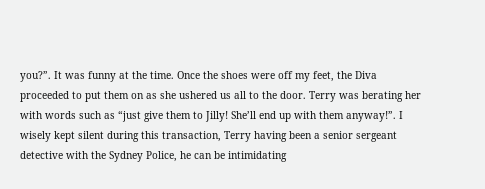you?”. It was funny at the time. Once the shoes were off my feet, the Diva proceeded to put them on as she ushered us all to the door. Terry was berating her with words such as “just give them to Jilly! She’ll end up with them anyway!”. I wisely kept silent during this transaction, Terry having been a senior sergeant detective with the Sydney Police, he can be intimidating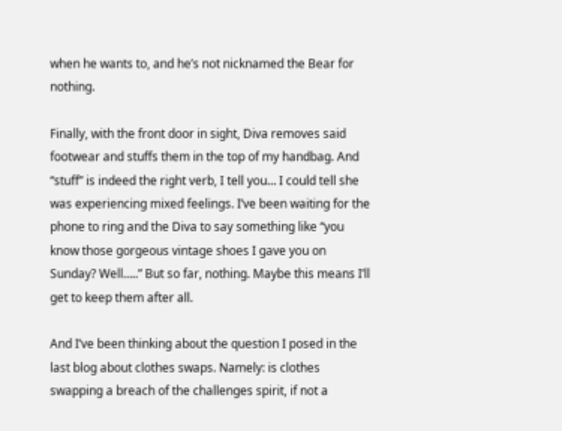when he wants to, and he’s not nicknamed the Bear for nothing.

Finally, with the front door in sight, Diva removes said footwear and stuffs them in the top of my handbag. And “stuff” is indeed the right verb, I tell you… I could tell she was experiencing mixed feelings. I’ve been waiting for the phone to ring and the Diva to say something like “you know those gorgeous vintage shoes I gave you on Sunday? Well…..” But so far, nothing. Maybe this means I’ll get to keep them after all.

And I’ve been thinking about the question I posed in the last blog about clothes swaps. Namely: is clothes swapping a breach of the challenges spirit, if not a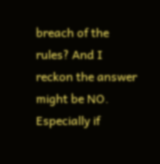breach of the rules? And I reckon the answer might be NO. Especially if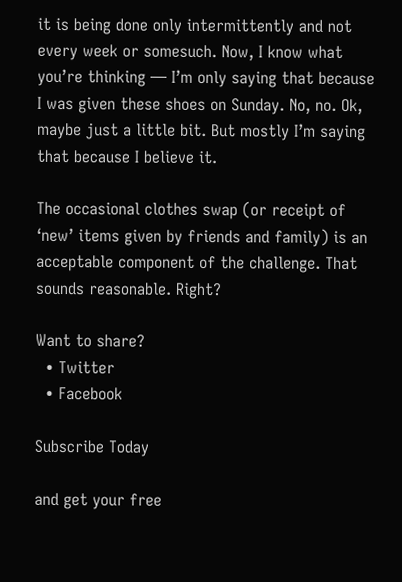it is being done only intermittently and not every week or somesuch. Now, I know what you’re thinking — I’m only saying that because I was given these shoes on Sunday. No, no. Ok, maybe just a little bit. But mostly I’m saying that because I believe it.

The occasional clothes swap (or receipt of ‘new’ items given by friends and family) is an acceptable component of the challenge. That sounds reasonable. Right?

Want to share?
  • Twitter
  • Facebook

Subscribe Today

and get your free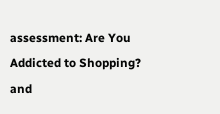assessment: Are You Addicted to Shopping?
and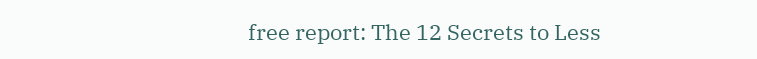free report: The 12 Secrets to Less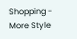Shopping - More Style